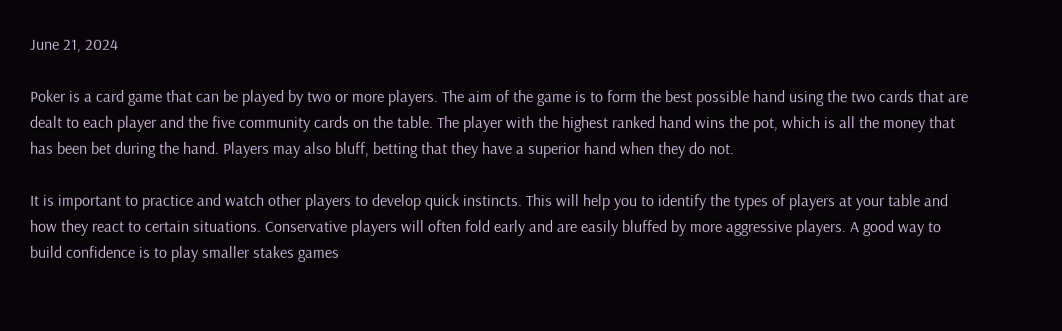June 21, 2024

Poker is a card game that can be played by two or more players. The aim of the game is to form the best possible hand using the two cards that are dealt to each player and the five community cards on the table. The player with the highest ranked hand wins the pot, which is all the money that has been bet during the hand. Players may also bluff, betting that they have a superior hand when they do not.

It is important to practice and watch other players to develop quick instincts. This will help you to identify the types of players at your table and how they react to certain situations. Conservative players will often fold early and are easily bluffed by more aggressive players. A good way to build confidence is to play smaller stakes games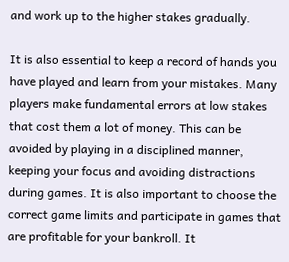and work up to the higher stakes gradually.

It is also essential to keep a record of hands you have played and learn from your mistakes. Many players make fundamental errors at low stakes that cost them a lot of money. This can be avoided by playing in a disciplined manner, keeping your focus and avoiding distractions during games. It is also important to choose the correct game limits and participate in games that are profitable for your bankroll. It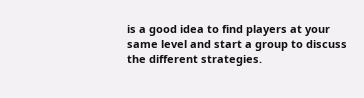is a good idea to find players at your same level and start a group to discuss the different strategies.